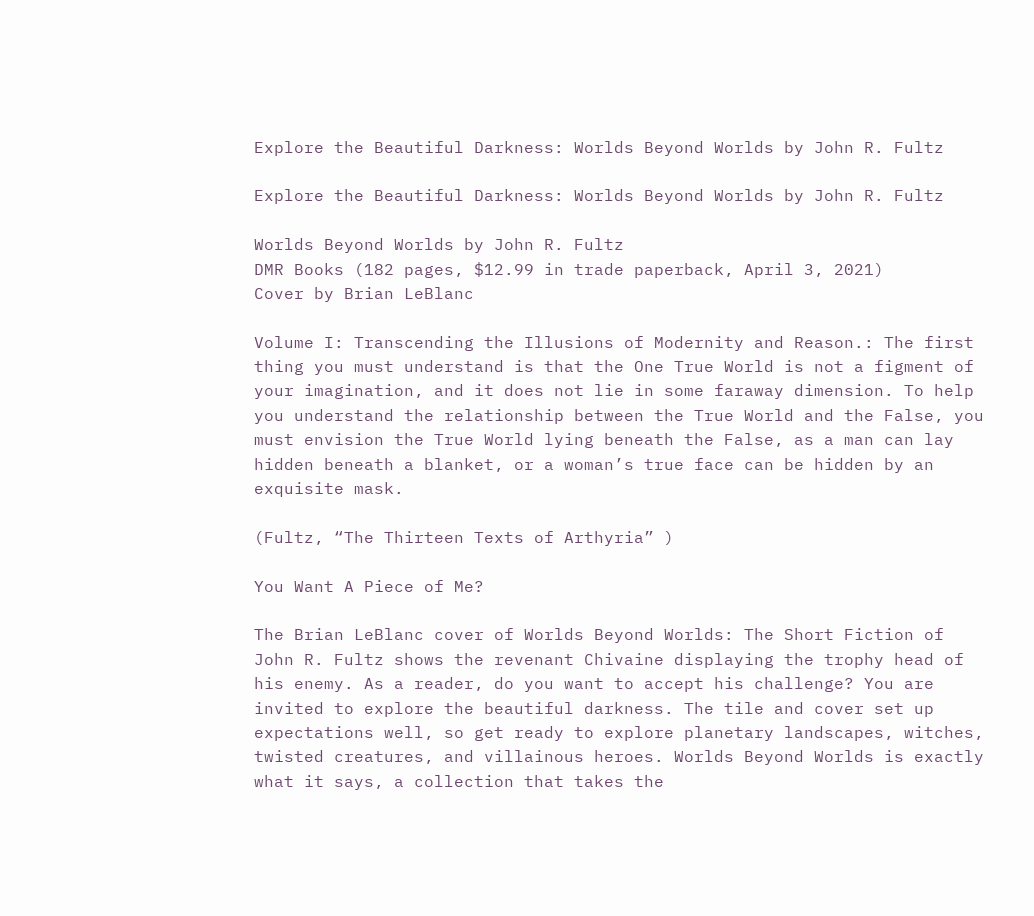Explore the Beautiful Darkness: Worlds Beyond Worlds by John R. Fultz

Explore the Beautiful Darkness: Worlds Beyond Worlds by John R. Fultz

Worlds Beyond Worlds by John R. Fultz
DMR Books (182 pages, $12.99 in trade paperback, April 3, 2021)
Cover by Brian LeBlanc

Volume I: Transcending the Illusions of Modernity and Reason.: The first thing you must understand is that the One True World is not a figment of your imagination, and it does not lie in some faraway dimension. To help you understand the relationship between the True World and the False, you must envision the True World lying beneath the False, as a man can lay hidden beneath a blanket, or a woman’s true face can be hidden by an exquisite mask.

(Fultz, “The Thirteen Texts of Arthyria” )

You Want A Piece of Me?

The Brian LeBlanc cover of Worlds Beyond Worlds: The Short Fiction of John R. Fultz shows the revenant Chivaine displaying the trophy head of his enemy. As a reader, do you want to accept his challenge? You are invited to explore the beautiful darkness. The tile and cover set up expectations well, so get ready to explore planetary landscapes, witches, twisted creatures, and villainous heroes. Worlds Beyond Worlds is exactly what it says, a collection that takes the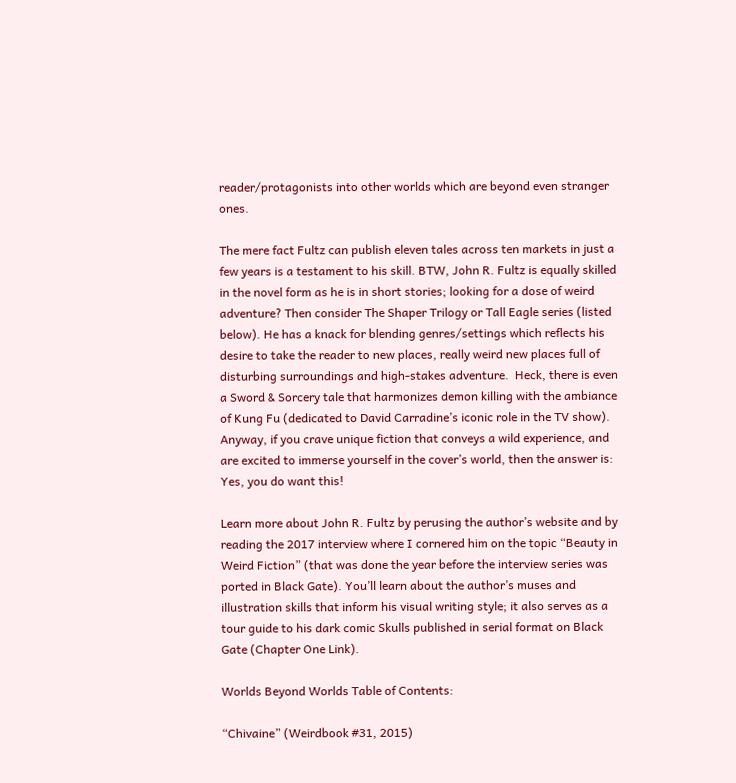reader/protagonists into other worlds which are beyond even stranger ones.

The mere fact Fultz can publish eleven tales across ten markets in just a few years is a testament to his skill. BTW, John R. Fultz is equally skilled in the novel form as he is in short stories; looking for a dose of weird adventure? Then consider The Shaper Trilogy or Tall Eagle series (listed below). He has a knack for blending genres/settings which reflects his desire to take the reader to new places, really weird new places full of disturbing surroundings and high-stakes adventure.  Heck, there is even a Sword & Sorcery tale that harmonizes demon killing with the ambiance of Kung Fu (dedicated to David Carradine’s iconic role in the TV show). Anyway, if you crave unique fiction that conveys a wild experience, and are excited to immerse yourself in the cover’s world, then the answer is: Yes, you do want this!

Learn more about John R. Fultz by perusing the author’s website and by reading the 2017 interview where I cornered him on the topic “Beauty in Weird Fiction” (that was done the year before the interview series was ported in Black Gate). You’ll learn about the author’s muses and illustration skills that inform his visual writing style; it also serves as a tour guide to his dark comic Skulls published in serial format on Black Gate (Chapter One Link).

Worlds Beyond Worlds Table of Contents:

“Chivaine” (Weirdbook #31, 2015)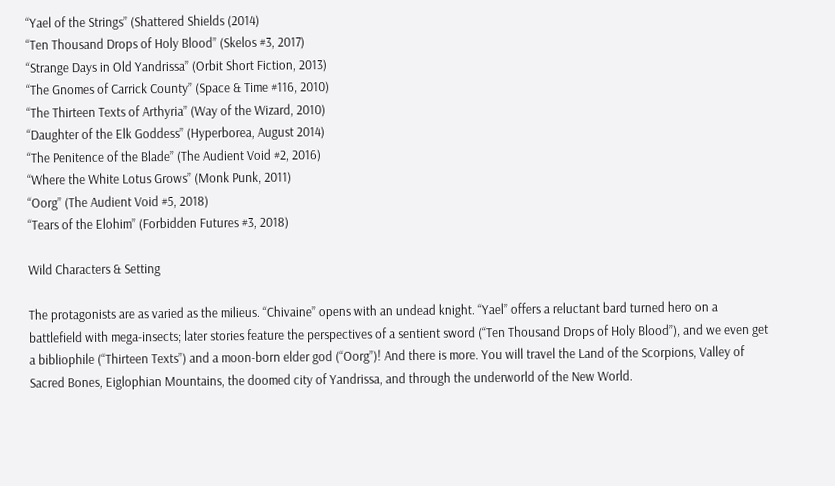“Yael of the Strings” (Shattered Shields (2014)
“Ten Thousand Drops of Holy Blood” (Skelos #3, 2017)
“Strange Days in Old Yandrissa” (Orbit Short Fiction, 2013)
“The Gnomes of Carrick County” (Space & Time #116, 2010)
“The Thirteen Texts of Arthyria” (Way of the Wizard, 2010)
“Daughter of the Elk Goddess” (Hyperborea, August 2014)
“The Penitence of the Blade” (The Audient Void #2, 2016)
“Where the White Lotus Grows” (Monk Punk, 2011)
“Oorg” (The Audient Void #5, 2018)
“Tears of the Elohim” (Forbidden Futures #3, 2018)

Wild Characters & Setting

The protagonists are as varied as the milieus. “Chivaine” opens with an undead knight. “Yael” offers a reluctant bard turned hero on a battlefield with mega-insects; later stories feature the perspectives of a sentient sword (“Ten Thousand Drops of Holy Blood”), and we even get a bibliophile (“Thirteen Texts”) and a moon-born elder god (“Oorg”)! And there is more. You will travel the Land of the Scorpions, Valley of Sacred Bones, Eiglophian Mountains, the doomed city of Yandrissa, and through the underworld of the New World.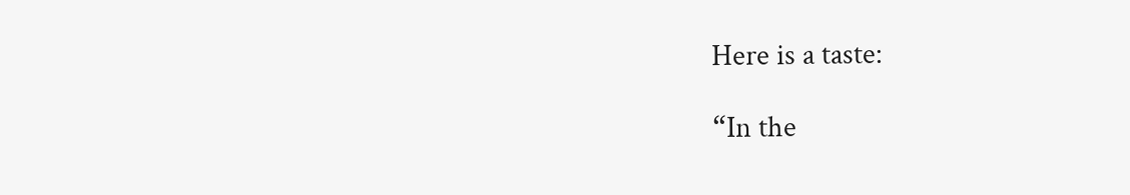Here is a taste:

“In the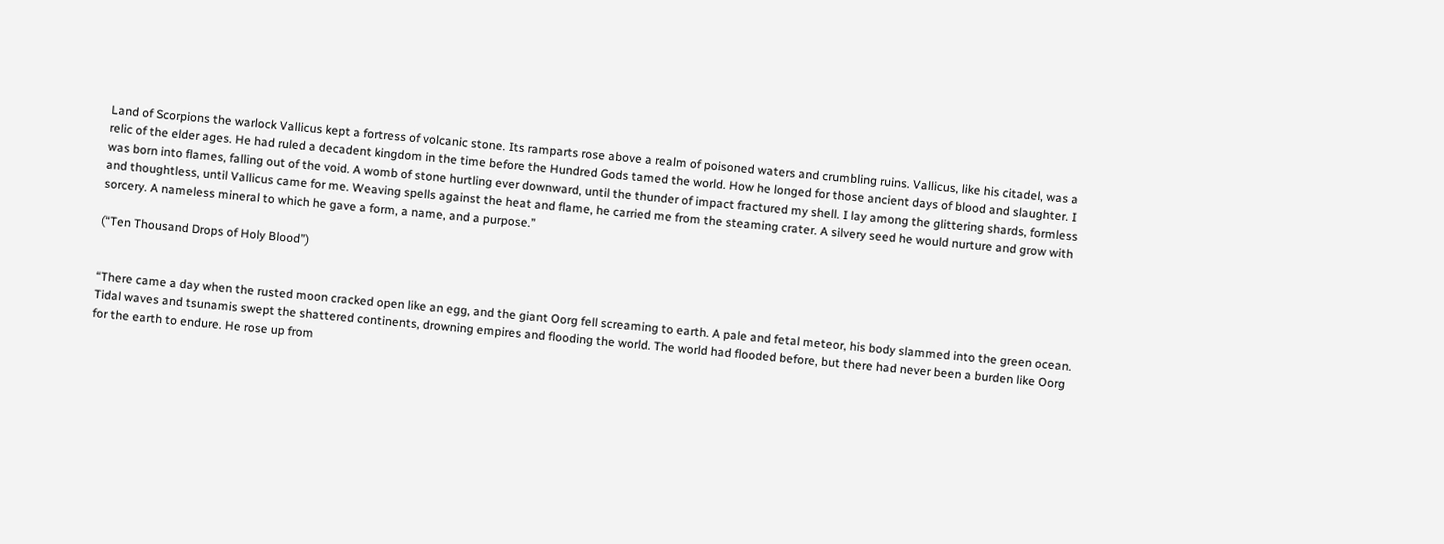Land of Scorpions the warlock Vallicus kept a fortress of volcanic stone. Its ramparts rose above a realm of poisoned waters and crumbling ruins. Vallicus, like his citadel, was a relic of the elder ages. He had ruled a decadent kingdom in the time before the Hundred Gods tamed the world. How he longed for those ancient days of blood and slaughter. I was born into flames, falling out of the void. A womb of stone hurtling ever downward, until the thunder of impact fractured my shell. I lay among the glittering shards, formless and thoughtless, until Vallicus came for me. Weaving spells against the heat and flame, he carried me from the steaming crater. A silvery seed he would nurture and grow with sorcery. A nameless mineral to which he gave a form, a name, and a purpose.”

(“Ten Thousand Drops of Holy Blood”)


“There came a day when the rusted moon cracked open like an egg, and the giant Oorg fell screaming to earth. A pale and fetal meteor, his body slammed into the green ocean. Tidal waves and tsunamis swept the shattered continents, drowning empires and flooding the world. The world had flooded before, but there had never been a burden like Oorg for the earth to endure. He rose up from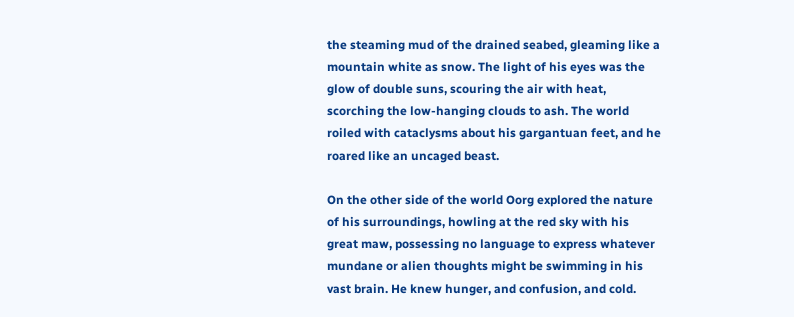the steaming mud of the drained seabed, gleaming like a mountain white as snow. The light of his eyes was the glow of double suns, scouring the air with heat, scorching the low-hanging clouds to ash. The world roiled with cataclysms about his gargantuan feet, and he roared like an uncaged beast.

On the other side of the world Oorg explored the nature of his surroundings, howling at the red sky with his great maw, possessing no language to express whatever mundane or alien thoughts might be swimming in his vast brain. He knew hunger, and confusion, and cold.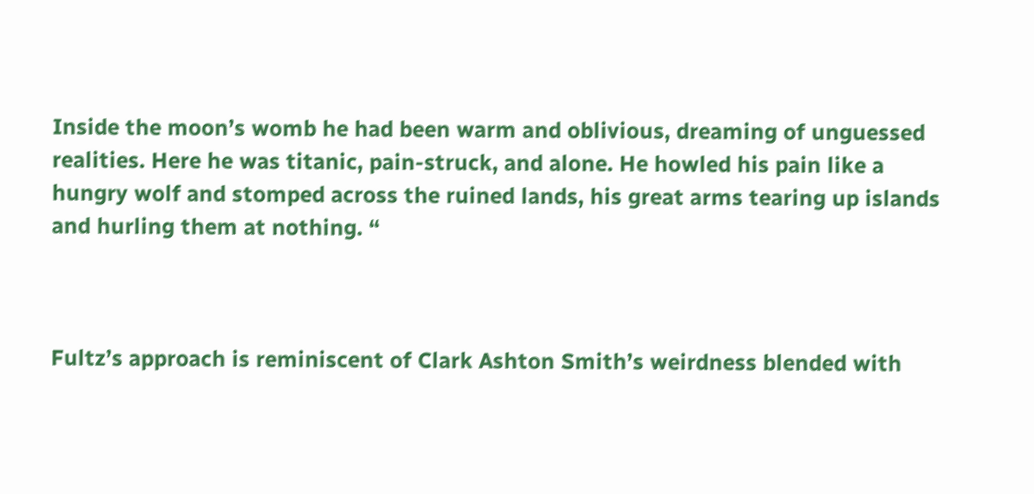Inside the moon’s womb he had been warm and oblivious, dreaming of unguessed realities. Here he was titanic, pain-struck, and alone. He howled his pain like a hungry wolf and stomped across the ruined lands, his great arms tearing up islands and hurling them at nothing. “



Fultz’s approach is reminiscent of Clark Ashton Smith’s weirdness blended with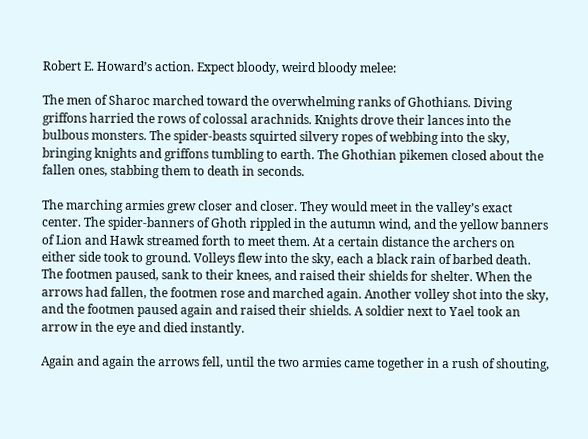Robert E. Howard’s action. Expect bloody, weird bloody melee:

The men of Sharoc marched toward the overwhelming ranks of Ghothians. Diving griffons harried the rows of colossal arachnids. Knights drove their lances into the bulbous monsters. The spider-beasts squirted silvery ropes of webbing into the sky, bringing knights and griffons tumbling to earth. The Ghothian pikemen closed about the fallen ones, stabbing them to death in seconds.

The marching armies grew closer and closer. They would meet in the valley’s exact center. The spider-banners of Ghoth rippled in the autumn wind, and the yellow banners of Lion and Hawk streamed forth to meet them. At a certain distance the archers on either side took to ground. Volleys flew into the sky, each a black rain of barbed death. The footmen paused, sank to their knees, and raised their shields for shelter. When the arrows had fallen, the footmen rose and marched again. Another volley shot into the sky, and the footmen paused again and raised their shields. A soldier next to Yael took an arrow in the eye and died instantly.

Again and again the arrows fell, until the two armies came together in a rush of shouting,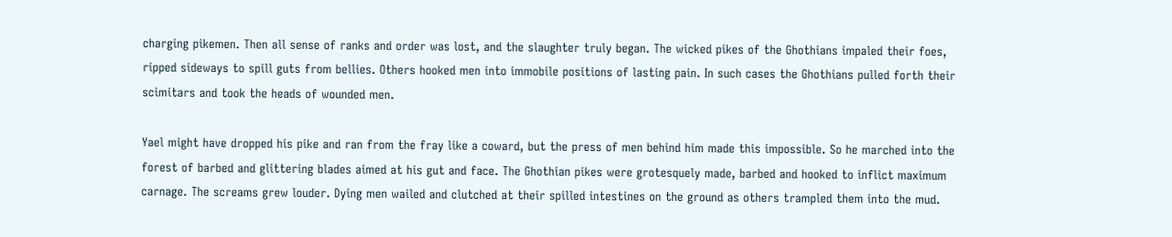charging pikemen. Then all sense of ranks and order was lost, and the slaughter truly began. The wicked pikes of the Ghothians impaled their foes, ripped sideways to spill guts from bellies. Others hooked men into immobile positions of lasting pain. In such cases the Ghothians pulled forth their scimitars and took the heads of wounded men.

Yael might have dropped his pike and ran from the fray like a coward, but the press of men behind him made this impossible. So he marched into the forest of barbed and glittering blades aimed at his gut and face. The Ghothian pikes were grotesquely made, barbed and hooked to inflict maximum carnage. The screams grew louder. Dying men wailed and clutched at their spilled intestines on the ground as others trampled them into the mud.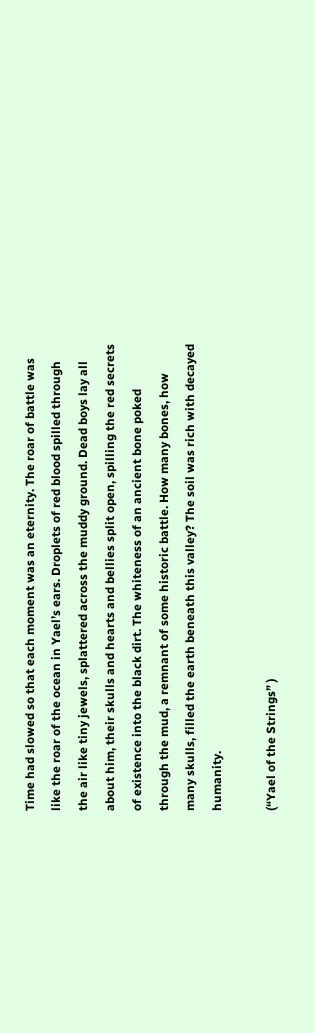Time had slowed so that each moment was an eternity. The roar of battle was like the roar of the ocean in Yael’s ears. Droplets of red blood spilled through the air like tiny jewels, splattered across the muddy ground. Dead boys lay all about him, their skulls and hearts and bellies split open, spilling the red secrets of existence into the black dirt. The whiteness of an ancient bone poked through the mud, a remnant of some historic battle. How many bones, how many skulls, filled the earth beneath this valley? The soil was rich with decayed humanity.

(“Yael of the Strings” )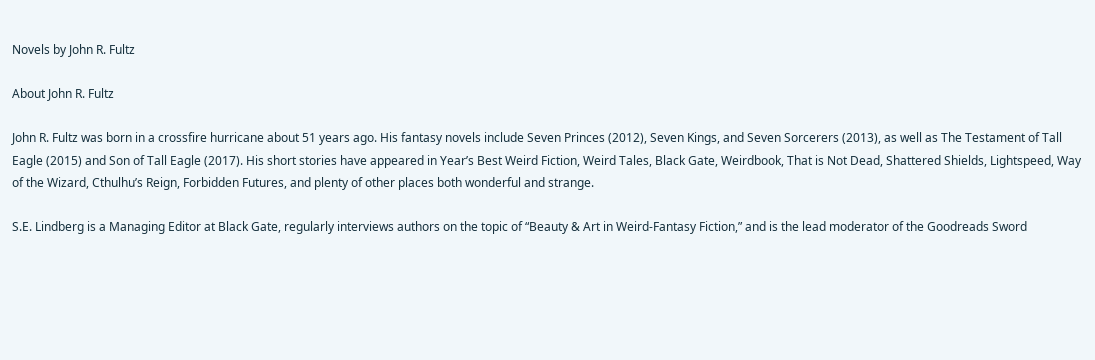Novels by John R. Fultz

About John R. Fultz

John R. Fultz was born in a crossfire hurricane about 51 years ago. His fantasy novels include Seven Princes (2012), Seven Kings, and Seven Sorcerers (2013), as well as The Testament of Tall Eagle (2015) and Son of Tall Eagle (2017). His short stories have appeared in Year’s Best Weird Fiction, Weird Tales, Black Gate, Weirdbook, That is Not Dead, Shattered Shields, Lightspeed, Way of the Wizard, Cthulhu’s Reign, Forbidden Futures, and plenty of other places both wonderful and strange.

S.E. Lindberg is a Managing Editor at Black Gate, regularly interviews authors on the topic of “Beauty & Art in Weird-Fantasy Fiction,” and is the lead moderator of the Goodreads Sword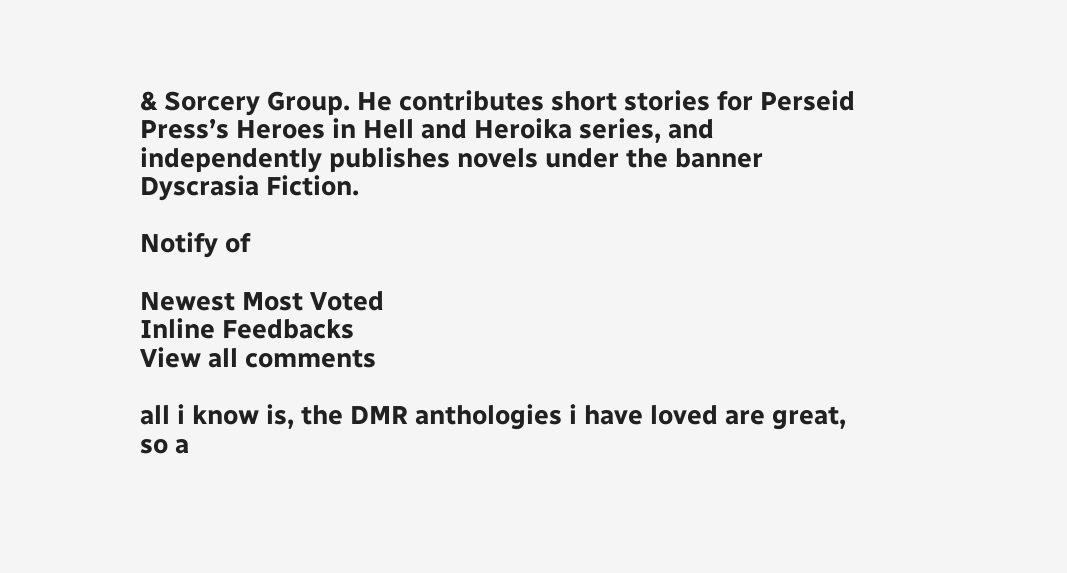& Sorcery Group. He contributes short stories for Perseid Press’s Heroes in Hell and Heroika series, and independently publishes novels under the banner Dyscrasia Fiction.

Notify of

Newest Most Voted
Inline Feedbacks
View all comments

all i know is, the DMR anthologies i have loved are great, so a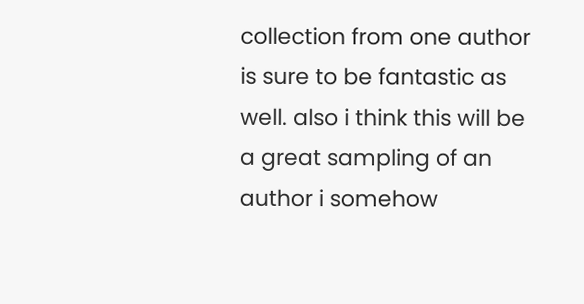collection from one author is sure to be fantastic as well. also i think this will be a great sampling of an author i somehow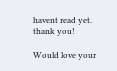havent read yet. thank you!

Would love your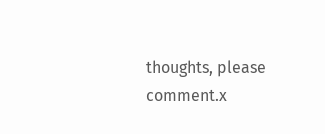thoughts, please comment.x